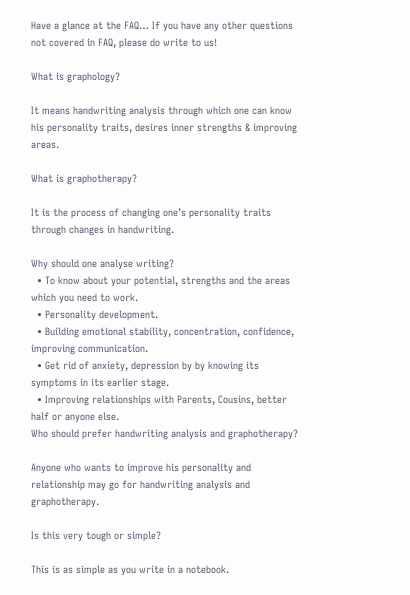Have a glance at the FAQ… If you have any other questions not covered in FAQ, please do write to us!

What is graphology?

It means handwriting analysis through which one can know his personality traits, desires inner strengths & improving areas.

What is graphotherapy?

It is the process of changing one’s personality traits through changes in handwriting.

Why should one analyse writing?
  • To know about your potential, strengths and the areas which you need to work.
  • Personality development.
  • Building emotional stability, concentration, confidence, improving communication.
  • Get rid of anxiety, depression by by knowing its symptoms in its earlier stage.
  • Improving relationships with Parents, Cousins, better half or anyone else.
Who should prefer handwriting analysis and graphotherapy?

Anyone who wants to improve his personality and relationship may go for handwriting analysis and graphotherapy.

Is this very tough or simple?

This is as simple as you write in a notebook.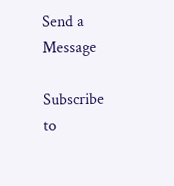Send a Message

Subscribe to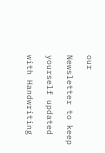our

Newsletter to keep

yourself updated

with Handwriting